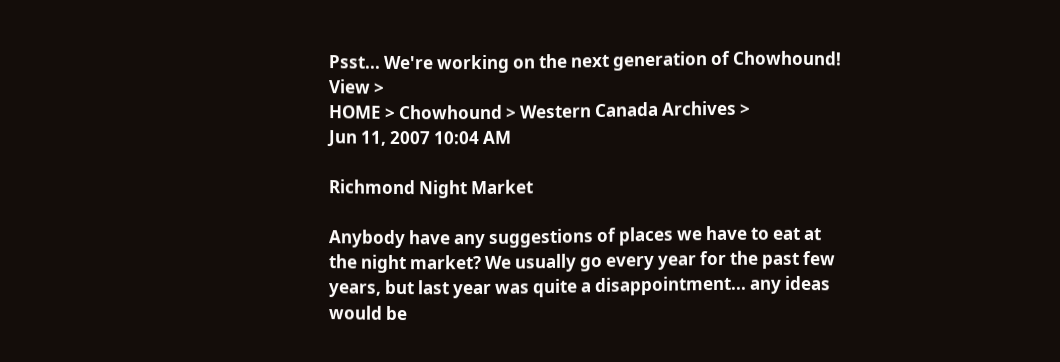Psst... We're working on the next generation of Chowhound! View >
HOME > Chowhound > Western Canada Archives >
Jun 11, 2007 10:04 AM

Richmond Night Market

Anybody have any suggestions of places we have to eat at the night market? We usually go every year for the past few years, but last year was quite a disappointment... any ideas would be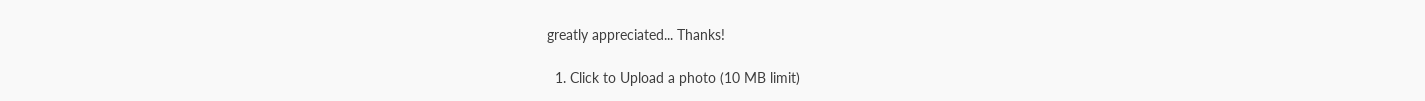greatly appreciated... Thanks!

  1. Click to Upload a photo (10 MB limit)